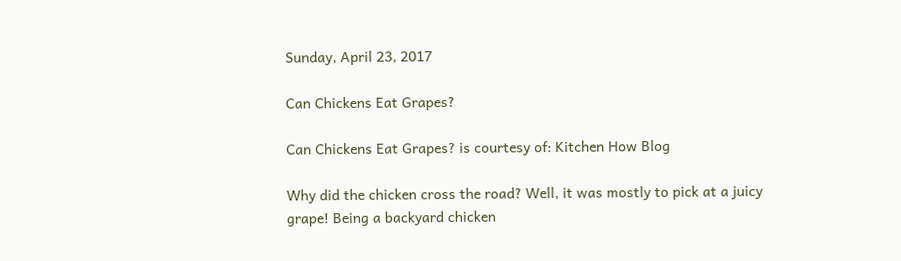Sunday, April 23, 2017

Can Chickens Eat Grapes?

Can Chickens Eat Grapes? is courtesy of: Kitchen How Blog

Why did the chicken cross the road? Well, it was mostly to pick at a juicy grape! Being a backyard chicken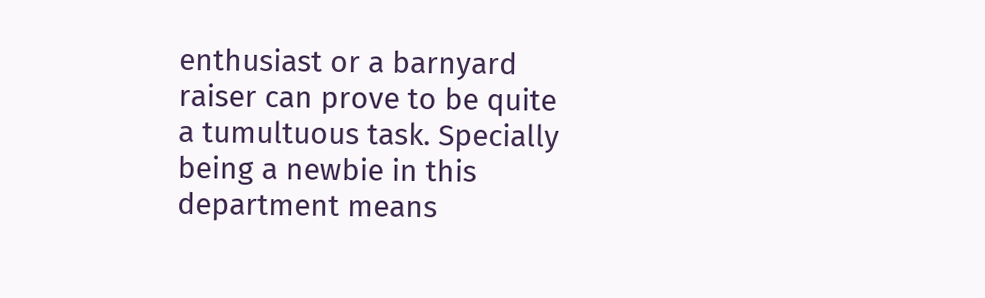enthusiast or a barnyard raiser can prove to be quite a tumultuous task. Specially being a newbie in this department means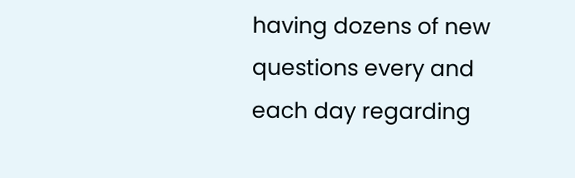having dozens of new questions every and each day regarding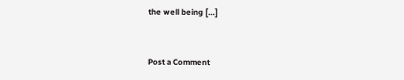the well being […]


Post a Comment